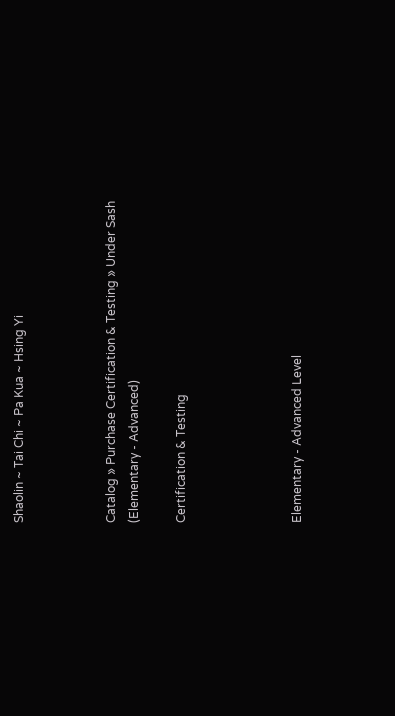Shaolin ~ Tai Chi ~ Pa Kua ~ Hsing Yi



Catalog » Purchase Certification & Testing » Under Sash (Elementary - Advanced)

Certification & Testing




Elementary - Advanced Level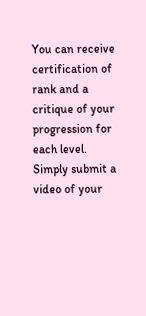You can receive certification of rank and a critique of your progression for each level. Simply submit a video of your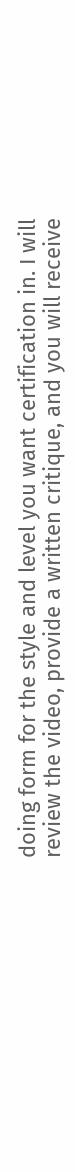doing form for the style and level you want certification in. I will review the video, provide a written critique, and you will receive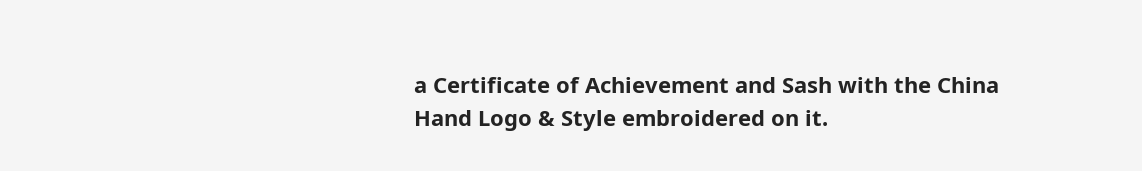a Certificate of Achievement and Sash with the China Hand Logo & Style embroidered on it.